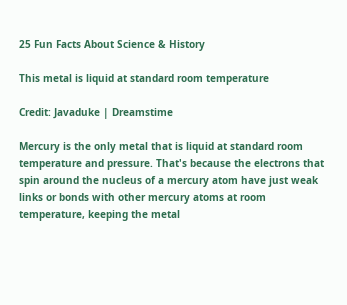25 Fun Facts About Science & History

This metal is liquid at standard room temperature

Credit: Javaduke | Dreamstime

Mercury is the only metal that is liquid at standard room temperature and pressure. That's because the electrons that spin around the nucleus of a mercury atom have just weak links or bonds with other mercury atoms at room temperature, keeping the metal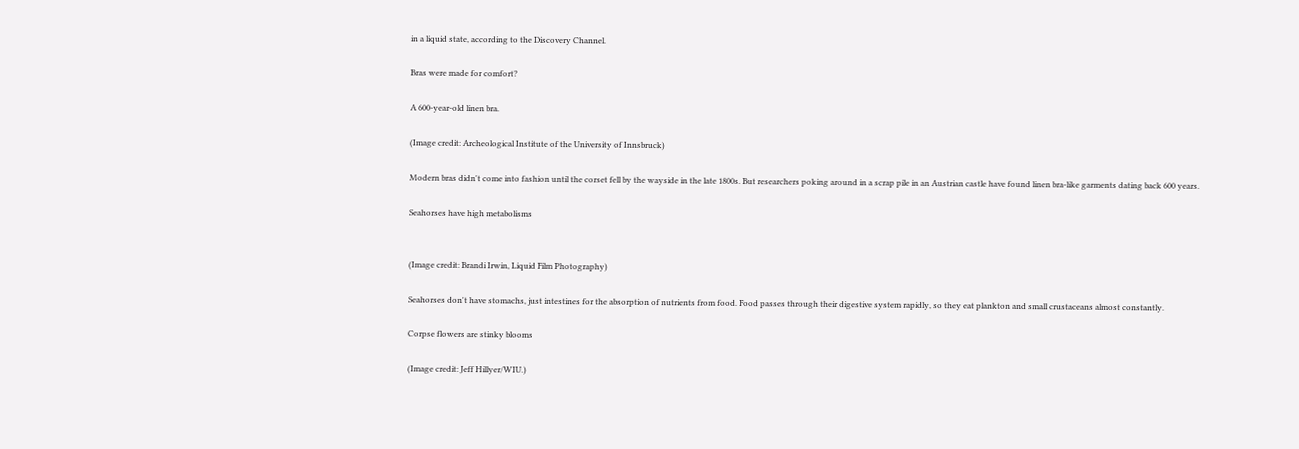in a liquid state, according to the Discovery Channel.

Bras were made for comfort?

A 600-year-old linen bra.

(Image credit: Archeological Institute of the University of Innsbruck)

Modern bras didn't come into fashion until the corset fell by the wayside in the late 1800s. But researchers poking around in a scrap pile in an Austrian castle have found linen bra-like garments dating back 600 years.

Seahorses have high metabolisms


(Image credit: Brandi Irwin, Liquid Film Photography)

Seahorses don't have stomachs, just intestines for the absorption of nutrients from food. Food passes through their digestive system rapidly, so they eat plankton and small crustaceans almost constantly.

Corpse flowers are stinky blooms

(Image credit: Jeff Hillyer/WIU.)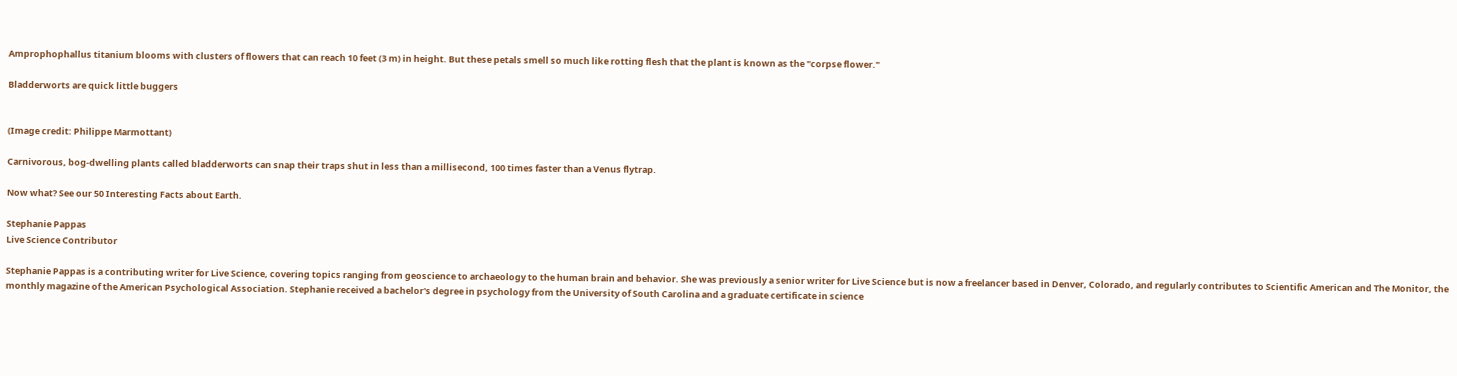Amprophophallus titanium blooms with clusters of flowers that can reach 10 feet (3 m) in height. But these petals smell so much like rotting flesh that the plant is known as the "corpse flower."

Bladderworts are quick little buggers


(Image credit: Philippe Marmottant)

Carnivorous, bog-dwelling plants called bladderworts can snap their traps shut in less than a millisecond, 100 times faster than a Venus flytrap.

Now what? See our 50 Interesting Facts about Earth.

Stephanie Pappas
Live Science Contributor

Stephanie Pappas is a contributing writer for Live Science, covering topics ranging from geoscience to archaeology to the human brain and behavior. She was previously a senior writer for Live Science but is now a freelancer based in Denver, Colorado, and regularly contributes to Scientific American and The Monitor, the monthly magazine of the American Psychological Association. Stephanie received a bachelor's degree in psychology from the University of South Carolina and a graduate certificate in science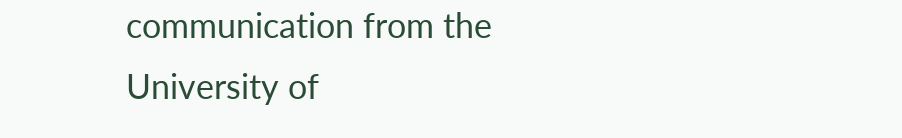communication from the University of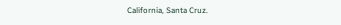California, Santa Cruz.